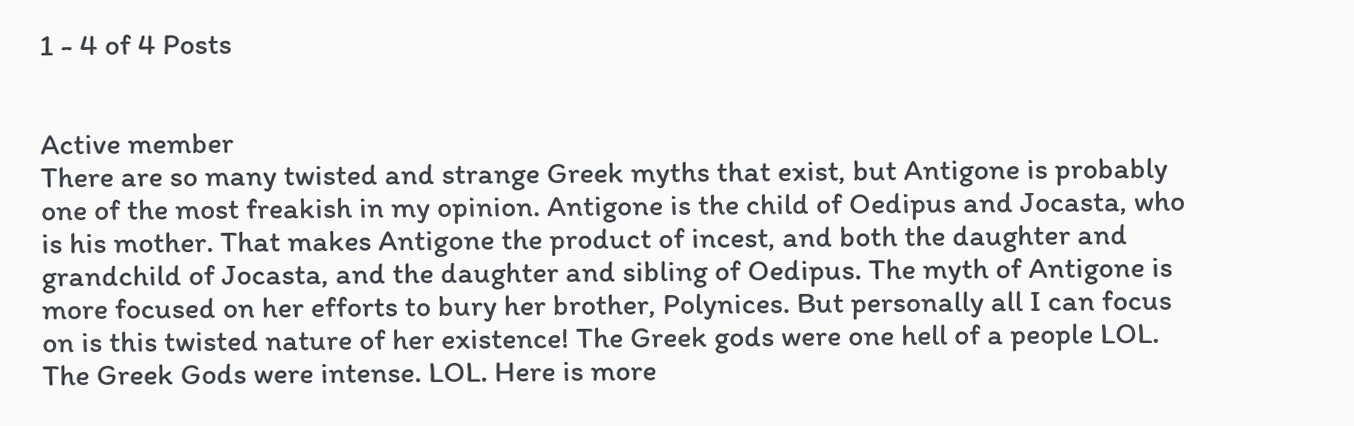1 - 4 of 4 Posts


Active member
There are so many twisted and strange Greek myths that exist, but Antigone is probably one of the most freakish in my opinion. Antigone is the child of Oedipus and Jocasta, who is his mother. That makes Antigone the product of incest, and both the daughter and grandchild of Jocasta, and the daughter and sibling of Oedipus. The myth of Antigone is more focused on her efforts to bury her brother, Polynices. But personally all I can focus on is this twisted nature of her existence! The Greek gods were one hell of a people LOL.
The Greek Gods were intense. LOL. Here is more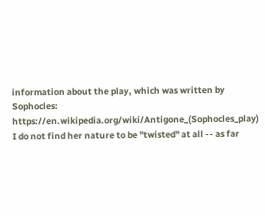information about the play, which was written by Sophocles: https://en.wikipedia.org/wiki/Antigone_(Sophocles_play)
I do not find her nature to be "twisted" at all -- as far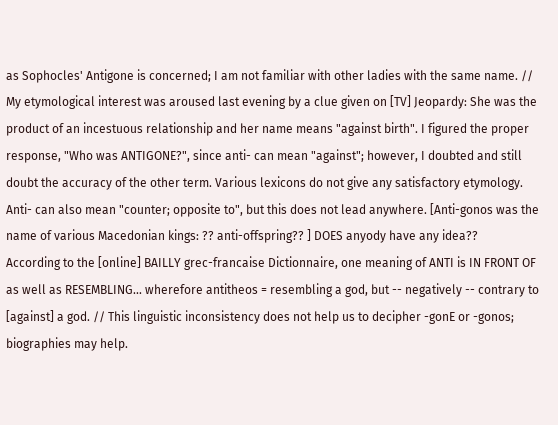as Sophocles' Antigone is concerned; I am not familiar with other ladies with the same name. // My etymological interest was aroused last evening by a clue given on [TV] Jeopardy: She was the product of an incestuous relationship and her name means "against birth". I figured the proper response, "Who was ANTIGONE?", since anti- can mean "against"; however, I doubted and still doubt the accuracy of the other term. Various lexicons do not give any satisfactory etymology. Anti- can also mean "counter; opposite to", but this does not lead anywhere. [Anti-gonos was the name of various Macedonian kings: ?? anti-offspring?? ] DOES anyody have any idea??
According to the [online] BAILLY grec-francaise Dictionnaire, one meaning of ANTI is IN FRONT OF as well as RESEMBLING... wherefore antitheos = resembling a god, but -- negatively -- contrary to [against] a god. // This linguistic inconsistency does not help us to decipher -gonE or -gonos; biographies may help.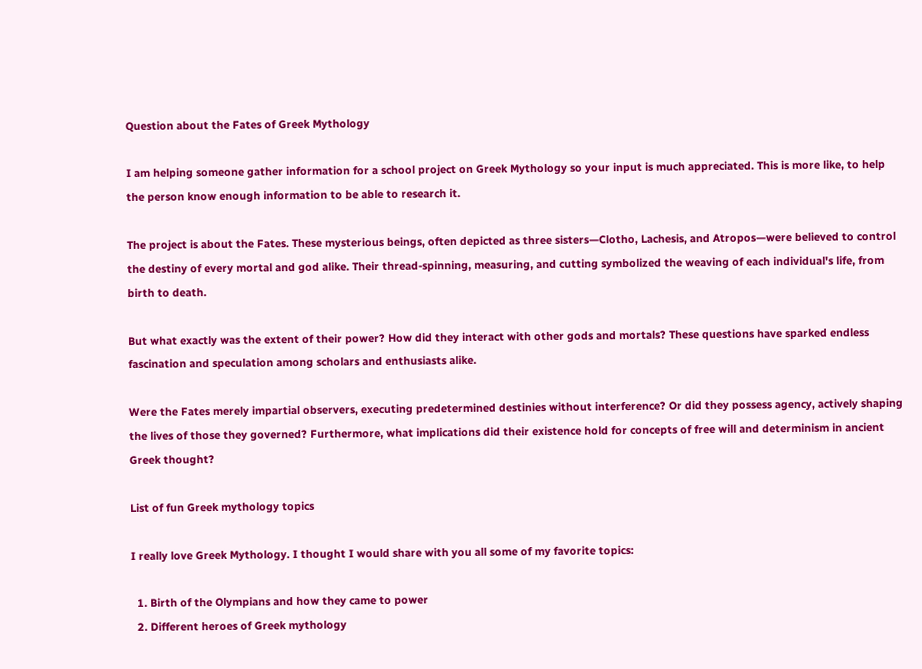Question about the Fates of Greek Mythology

I am helping someone gather information for a school project on Greek Mythology so your input is much appreciated. This is more like, to help the person know enough information to be able to research it.

The project is about the Fates. These mysterious beings, often depicted as three sisters—Clotho, Lachesis, and Atropos—were believed to control the destiny of every mortal and god alike. Their thread-spinning, measuring, and cutting symbolized the weaving of each individual's life, from birth to death.

But what exactly was the extent of their power? How did they interact with other gods and mortals? These questions have sparked endless fascination and speculation among scholars and enthusiasts alike.

Were the Fates merely impartial observers, executing predetermined destinies without interference? Or did they possess agency, actively shaping the lives of those they governed? Furthermore, what implications did their existence hold for concepts of free will and determinism in ancient Greek thought?

List of fun Greek mythology topics

I really love Greek Mythology. I thought I would share with you all some of my favorite topics:

  1. Birth of the Olympians and how they came to power
  2. Different heroes of Greek mythology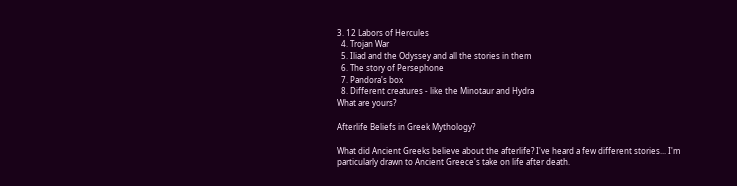3. 12 Labors of Hercules
  4. Trojan War
  5. Iliad and the Odyssey and all the stories in them
  6. The story of Persephone
  7. Pandora's box
  8. Different creatures - like the Minotaur and Hydra
What are yours?

Afterlife Beliefs in Greek Mythology?

What did Ancient Greeks believe about the afterlife? I've heard a few different stories... I'm particularly drawn to Ancient Greece's take on life after death.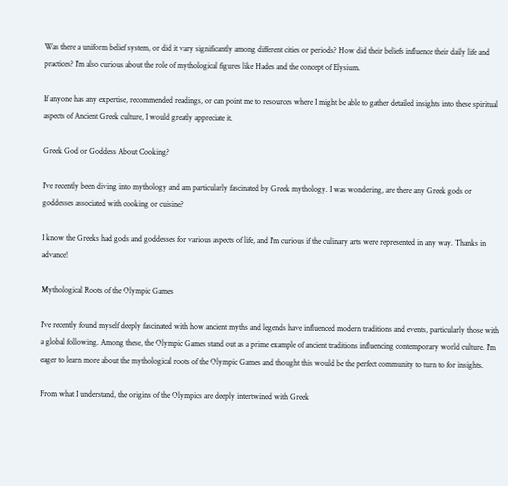Was there a uniform belief system, or did it vary significantly among different cities or periods? How did their beliefs influence their daily life and practices? I'm also curious about the role of mythological figures like Hades and the concept of Elysium.

If anyone has any expertise, recommended readings, or can point me to resources where I might be able to gather detailed insights into these spiritual aspects of Ancient Greek culture, I would greatly appreciate it.

Greek God or Goddess About Cooking?

I've recently been diving into mythology and am particularly fascinated by Greek mythology. I was wondering, are there any Greek gods or goddesses associated with cooking or cuisine?

I know the Greeks had gods and goddesses for various aspects of life, and I'm curious if the culinary arts were represented in any way. Thanks in advance!

Mythological Roots of the Olympic Games

I've recently found myself deeply fascinated with how ancient myths and legends have influenced modern traditions and events, particularly those with a global following. Among these, the Olympic Games stand out as a prime example of ancient traditions influencing contemporary world culture. I'm eager to learn more about the mythological roots of the Olympic Games and thought this would be the perfect community to turn to for insights.

From what I understand, the origins of the Olympics are deeply intertwined with Greek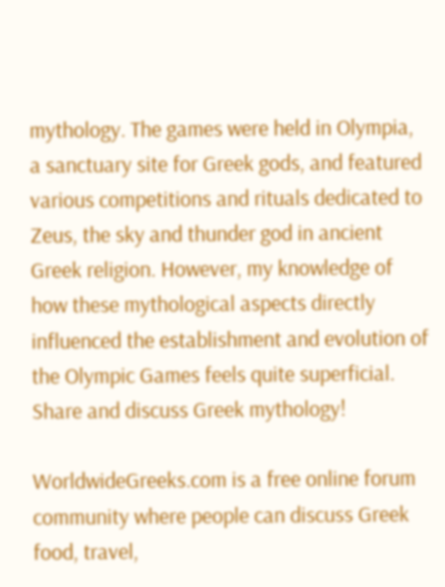mythology. The games were held in Olympia, a sanctuary site for Greek gods, and featured various competitions and rituals dedicated to Zeus, the sky and thunder god in ancient Greek religion. However, my knowledge of how these mythological aspects directly influenced the establishment and evolution of the Olympic Games feels quite superficial.
Share and discuss Greek mythology!

WorldwideGreeks.com is a free online forum community where people can discuss Greek food, travel,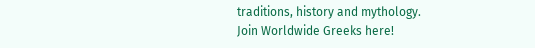traditions, history and mythology.
Join Worldwide Greeks here!